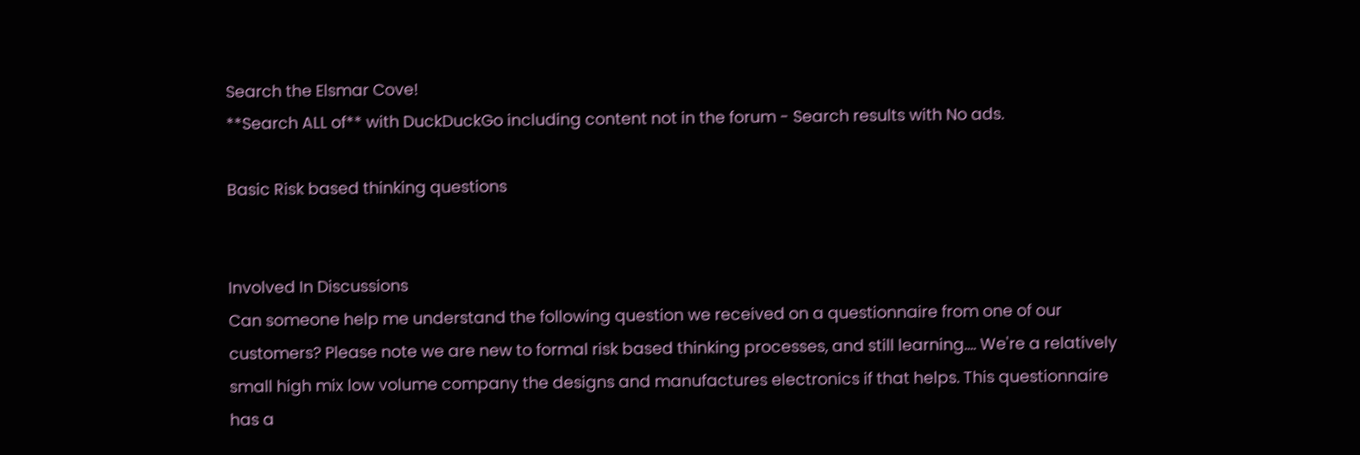Search the Elsmar Cove!
**Search ALL of** with DuckDuckGo including content not in the forum - Search results with No ads.

Basic Risk based thinking questions


Involved In Discussions
Can someone help me understand the following question we received on a questionnaire from one of our customers? Please note we are new to formal risk based thinking processes, and still learning.... We're a relatively small high mix low volume company the designs and manufactures electronics if that helps. This questionnaire has a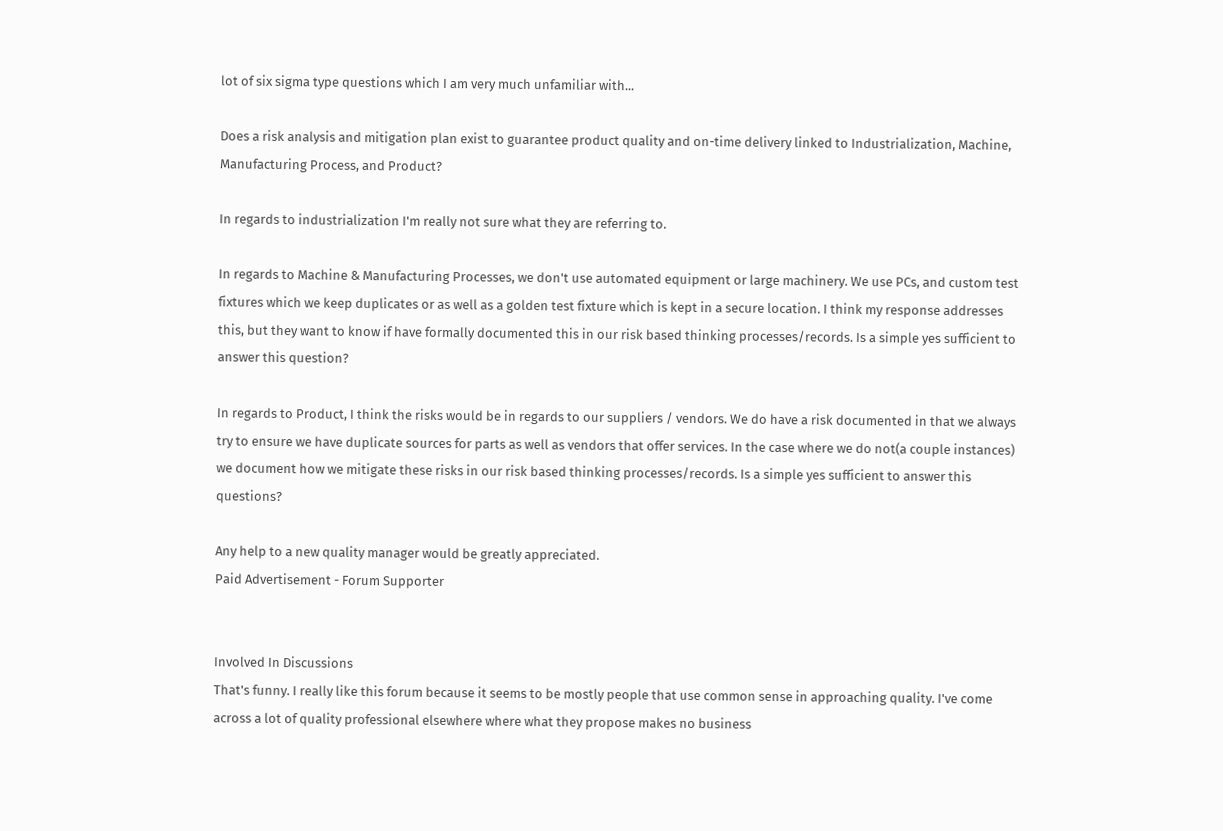lot of six sigma type questions which I am very much unfamiliar with...

Does a risk analysis and mitigation plan exist to guarantee product quality and on-time delivery linked to Industrialization, Machine, Manufacturing Process, and Product?

In regards to industrialization I'm really not sure what they are referring to.

In regards to Machine & Manufacturing Processes, we don't use automated equipment or large machinery. We use PCs, and custom test fixtures which we keep duplicates or as well as a golden test fixture which is kept in a secure location. I think my response addresses this, but they want to know if have formally documented this in our risk based thinking processes/records. Is a simple yes sufficient to answer this question?

In regards to Product, I think the risks would be in regards to our suppliers / vendors. We do have a risk documented in that we always try to ensure we have duplicate sources for parts as well as vendors that offer services. In the case where we do not(a couple instances) we document how we mitigate these risks in our risk based thinking processes/records. Is a simple yes sufficient to answer this questions?

Any help to a new quality manager would be greatly appreciated.
Paid Advertisement - Forum Supporter


Involved In Discussions
That's funny. I really like this forum because it seems to be mostly people that use common sense in approaching quality. I've come across a lot of quality professional elsewhere where what they propose makes no business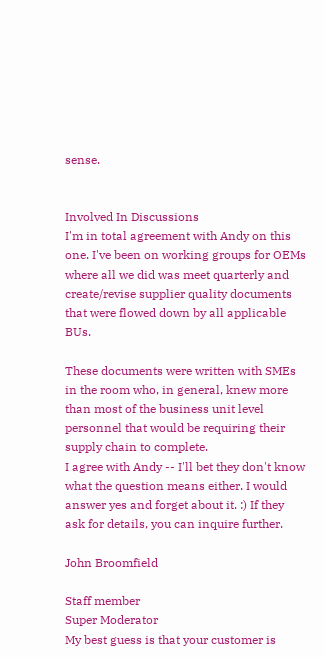sense.


Involved In Discussions
I'm in total agreement with Andy on this one. I've been on working groups for OEMs where all we did was meet quarterly and create/revise supplier quality documents that were flowed down by all applicable BUs.

These documents were written with SMEs in the room who, in general, knew more than most of the business unit level personnel that would be requiring their supply chain to complete.
I agree with Andy -- I'll bet they don't know what the question means either. I would answer yes and forget about it. :) If they ask for details, you can inquire further.

John Broomfield

Staff member
Super Moderator
My best guess is that your customer is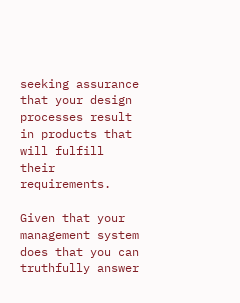seeking assurance that your design processes result in products that will fulfill their requirements.

Given that your management system does that you can truthfully answer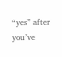“yes” after you’ve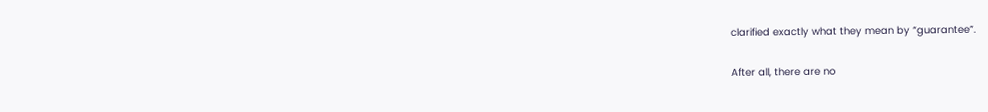clarified exactly what they mean by “guarantee”.

After all, there are no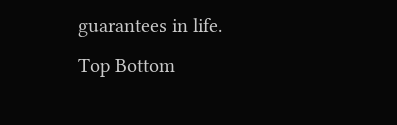guarantees in life.
Top Bottom